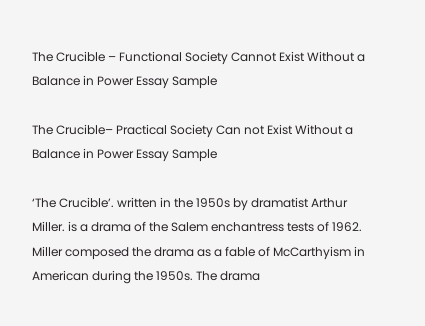The Crucible – Functional Society Cannot Exist Without a Balance in Power Essay Sample

The Crucible– Practical Society Can not Exist Without a Balance in Power Essay Sample

‘The Crucible’. written in the 1950s by dramatist Arthur Miller. is a drama of the Salem enchantress tests of 1962. Miller composed the drama as a fable of McCarthyism in American during the 1950s. The drama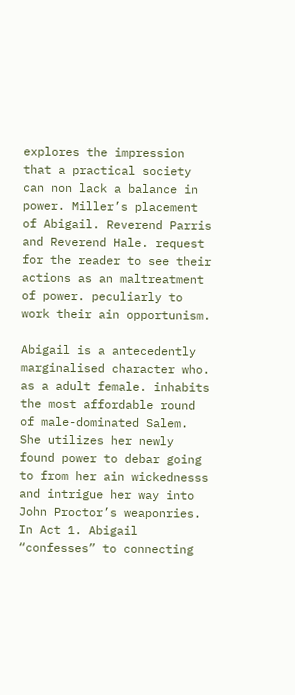explores the impression that a practical society can non lack a balance in power. Miller’s placement of Abigail. Reverend Parris and Reverend Hale. request for the reader to see their actions as an maltreatment of power. peculiarly to work their ain opportunism.

Abigail is a antecedently marginalised character who. as a adult female. inhabits the most affordable round of male-dominated Salem. She utilizes her newly found power to debar going to from her ain wickednesss and intrigue her way into John Proctor’s weaponries. In Act 1. Abigail “confesses” to connecting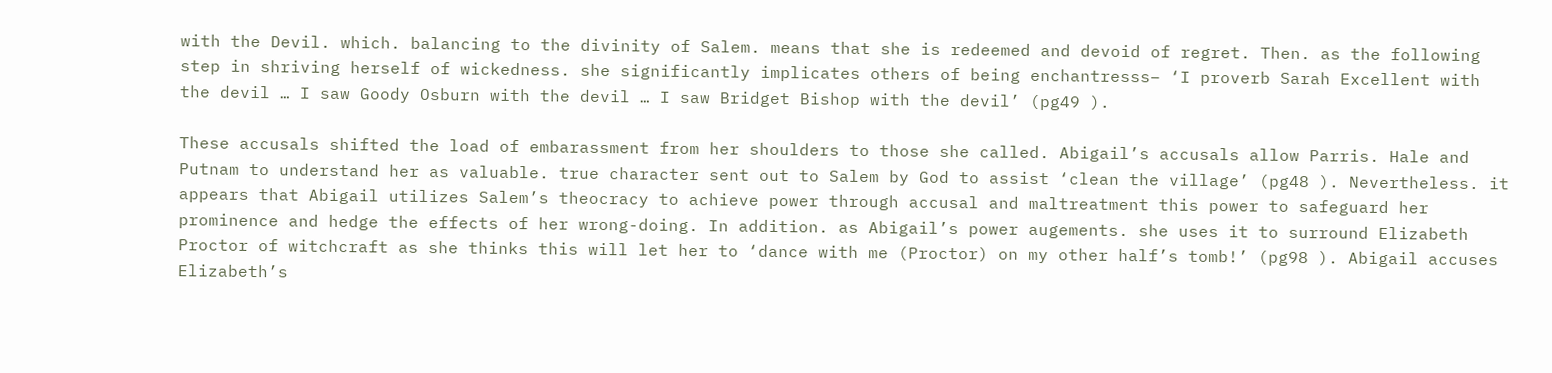with the Devil. which. balancing to the divinity of Salem. means that she is redeemed and devoid of regret. Then. as the following step in shriving herself of wickedness. she significantly implicates others of being enchantresss– ‘I proverb Sarah Excellent with the devil … I saw Goody Osburn with the devil … I saw Bridget Bishop with the devil’ (pg49 ).

These accusals shifted the load of embarassment from her shoulders to those she called. Abigail’s accusals allow Parris. Hale and Putnam to understand her as valuable. true character sent out to Salem by God to assist ‘clean the village’ (pg48 ). Nevertheless. it appears that Abigail utilizes Salem’s theocracy to achieve power through accusal and maltreatment this power to safeguard her prominence and hedge the effects of her wrong-doing. In addition. as Abigail’s power augements. she uses it to surround Elizabeth Proctor of witchcraft as she thinks this will let her to ‘dance with me (Proctor) on my other half’s tomb!’ (pg98 ). Abigail accuses Elizabeth’s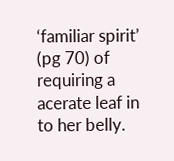‘familiar spirit’ (pg 70) of requiring a acerate leaf in to her belly.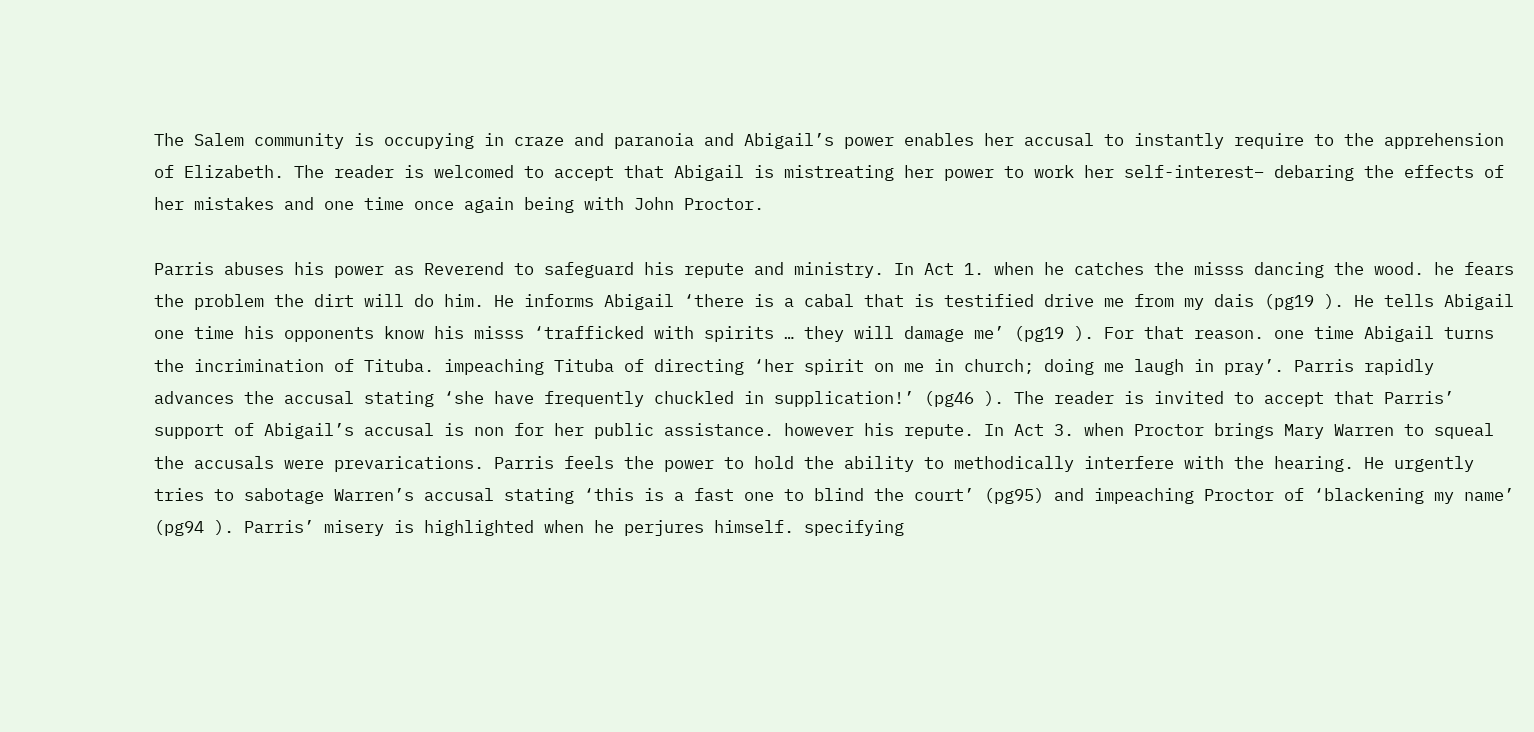The Salem community is occupying in craze and paranoia and Abigail’s power enables her accusal to instantly require to the apprehension of Elizabeth. The reader is welcomed to accept that Abigail is mistreating her power to work her self-interest– debaring the effects of her mistakes and one time once again being with John Proctor.

Parris abuses his power as Reverend to safeguard his repute and ministry. In Act 1. when he catches the misss dancing the wood. he fears the problem the dirt will do him. He informs Abigail ‘there is a cabal that is testified drive me from my dais (pg19 ). He tells Abigail one time his opponents know his misss ‘trafficked with spirits … they will damage me’ (pg19 ). For that reason. one time Abigail turns the incrimination of Tituba. impeaching Tituba of directing ‘her spirit on me in church; doing me laugh in pray’. Parris rapidly advances the accusal stating ‘she have frequently chuckled in supplication!’ (pg46 ). The reader is invited to accept that Parris’ support of Abigail’s accusal is non for her public assistance. however his repute. In Act 3. when Proctor brings Mary Warren to squeal the accusals were prevarications. Parris feels the power to hold the ability to methodically interfere with the hearing. He urgently tries to sabotage Warren’s accusal stating ‘this is a fast one to blind the court’ (pg95) and impeaching Proctor of ‘blackening my name’ (pg94 ). Parris’ misery is highlighted when he perjures himself. specifying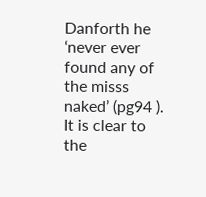Danforth he ‘never ever found any of the misss naked’ (pg94 ). It is clear to the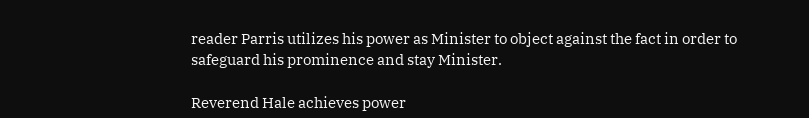reader Parris utilizes his power as Minister to object against the fact in order to safeguard his prominence and stay Minister.

Reverend Hale achieves power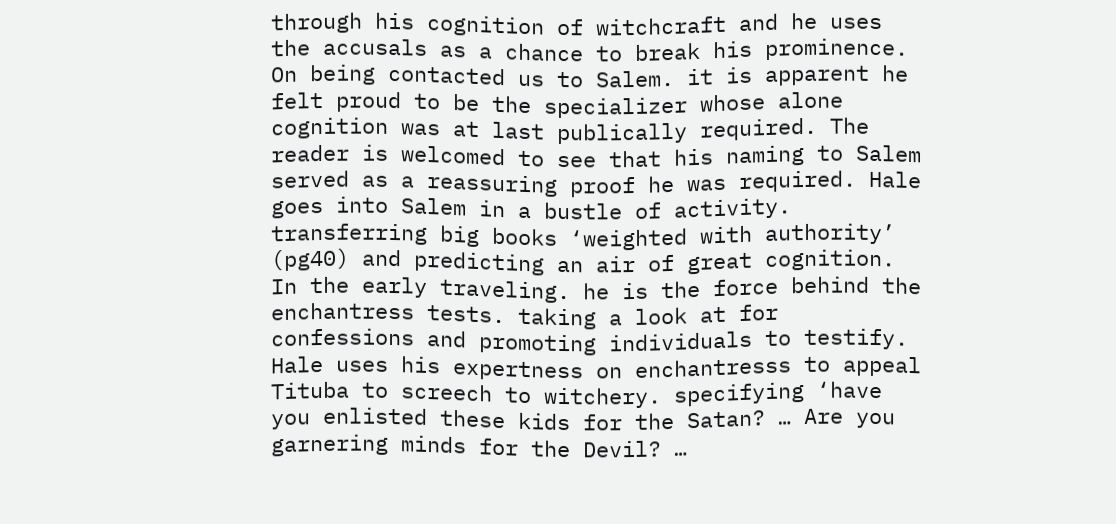through his cognition of witchcraft and he uses the accusals as a chance to break his prominence. On being contacted us to Salem. it is apparent he felt proud to be the specializer whose alone cognition was at last publically required. The reader is welcomed to see that his naming to Salem served as a reassuring proof he was required. Hale goes into Salem in a bustle of activity. transferring big books ‘weighted with authority’ (pg40) and predicting an air of great cognition. In the early traveling. he is the force behind the enchantress tests. taking a look at for confessions and promoting individuals to testify. Hale uses his expertness on enchantresss to appeal Tituba to screech to witchery. specifying ‘have you enlisted these kids for the Satan? … Are you garnering minds for the Devil? …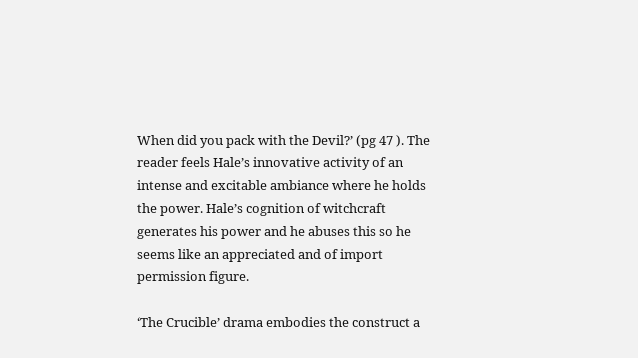When did you pack with the Devil?’ (pg 47 ). The reader feels Hale’s innovative activity of an intense and excitable ambiance where he holds the power. Hale’s cognition of witchcraft generates his power and he abuses this so he seems like an appreciated and of import permission figure.

‘The Crucible’ drama embodies the construct a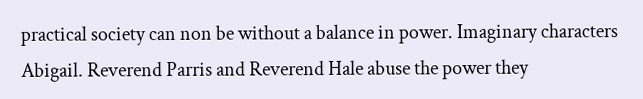practical society can non be without a balance in power. Imaginary characters Abigail. Reverend Parris and Reverend Hale abuse the power they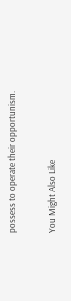possess to operate their opportunism.

You Might Also Like